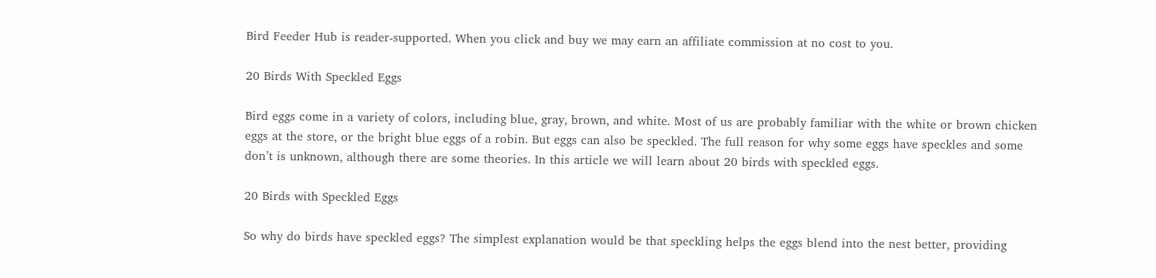Bird Feeder Hub is reader-supported. When you click and buy we may earn an affiliate commission at no cost to you.

20 Birds With Speckled Eggs

Bird eggs come in a variety of colors, including blue, gray, brown, and white. Most of us are probably familiar with the white or brown chicken eggs at the store, or the bright blue eggs of a robin. But eggs can also be speckled. The full reason for why some eggs have speckles and some don’t is unknown, although there are some theories. In this article we will learn about 20 birds with speckled eggs.

20 Birds with Speckled Eggs

So why do birds have speckled eggs? The simplest explanation would be that speckling helps the eggs blend into the nest better, providing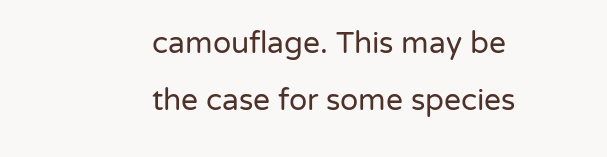camouflage. This may be the case for some species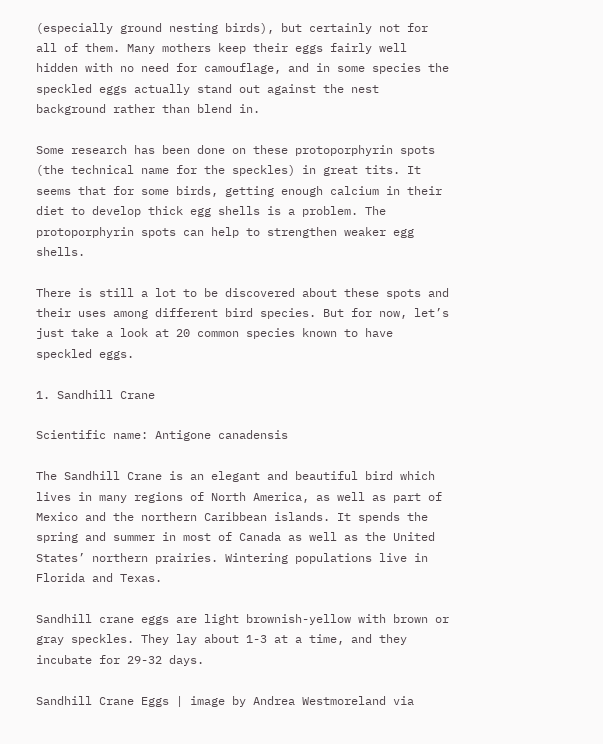(especially ground nesting birds), but certainly not for all of them. Many mothers keep their eggs fairly well hidden with no need for camouflage, and in some species the speckled eggs actually stand out against the nest background rather than blend in.

Some research has been done on these protoporphyrin spots (the technical name for the speckles) in great tits. It seems that for some birds, getting enough calcium in their diet to develop thick egg shells is a problem. The protoporphyrin spots can help to strengthen weaker egg shells.

There is still a lot to be discovered about these spots and their uses among different bird species. But for now, let’s just take a look at 20 common species known to have speckled eggs.

1. Sandhill Crane

Scientific name: Antigone canadensis

The Sandhill Crane is an elegant and beautiful bird which lives in many regions of North America, as well as part of Mexico and the northern Caribbean islands. It spends the spring and summer in most of Canada as well as the United States’ northern prairies. Wintering populations live in Florida and Texas.

Sandhill crane eggs are light brownish-yellow with brown or gray speckles. They lay about 1-3 at a time, and they incubate for 29-32 days.

Sandhill Crane Eggs | image by Andrea Westmoreland via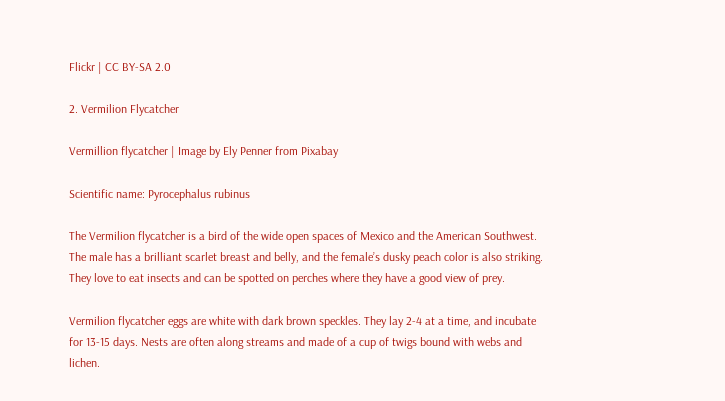Flickr | CC BY-SA 2.0

2. Vermilion Flycatcher

Vermillion flycatcher | Image by Ely Penner from Pixabay

Scientific name: Pyrocephalus rubinus

The Vermilion flycatcher is a bird of the wide open spaces of Mexico and the American Southwest. The male has a brilliant scarlet breast and belly, and the female’s dusky peach color is also striking. They love to eat insects and can be spotted on perches where they have a good view of prey.

Vermilion flycatcher eggs are white with dark brown speckles. They lay 2-4 at a time, and incubate for 13-15 days. Nests are often along streams and made of a cup of twigs bound with webs and lichen.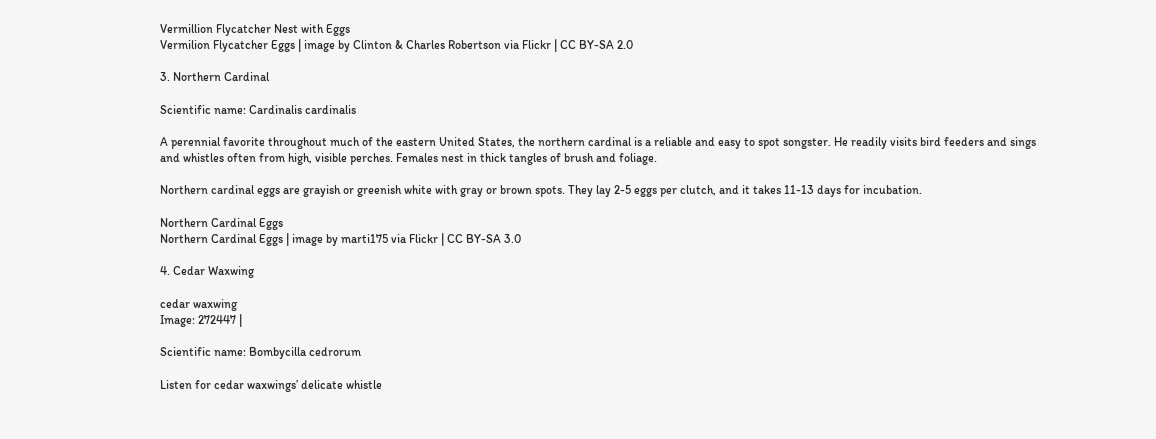Vermillion Flycatcher Nest with Eggs
Vermilion Flycatcher Eggs | image by Clinton & Charles Robertson via Flickr | CC BY-SA 2.0

3. Northern Cardinal

Scientific name: Cardinalis cardinalis

A perennial favorite throughout much of the eastern United States, the northern cardinal is a reliable and easy to spot songster. He readily visits bird feeders and sings and whistles often from high, visible perches. Females nest in thick tangles of brush and foliage.

Northern cardinal eggs are grayish or greenish white with gray or brown spots. They lay 2-5 eggs per clutch, and it takes 11-13 days for incubation.

Northern Cardinal Eggs
Northern Cardinal Eggs | image by marti175 via Flickr | CC BY-SA 3.0

4. Cedar Waxwing

cedar waxwing
Image: 272447 |

Scientific name: Bombycilla cedrorum

Listen for cedar waxwings’ delicate whistle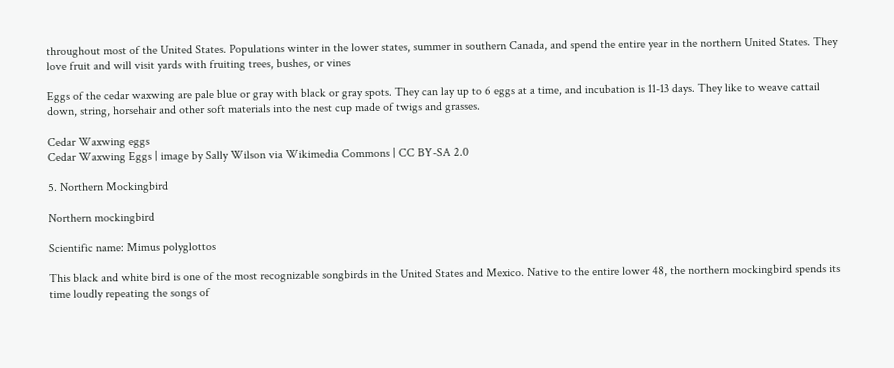throughout most of the United States. Populations winter in the lower states, summer in southern Canada, and spend the entire year in the northern United States. They love fruit and will visit yards with fruiting trees, bushes, or vines

Eggs of the cedar waxwing are pale blue or gray with black or gray spots. They can lay up to 6 eggs at a time, and incubation is 11-13 days. They like to weave cattail down, string, horsehair and other soft materials into the nest cup made of twigs and grasses.

Cedar Waxwing eggs
Cedar Waxwing Eggs | image by Sally Wilson via Wikimedia Commons | CC BY-SA 2.0

5. Northern Mockingbird

Northern mockingbird

Scientific name: Mimus polyglottos

This black and white bird is one of the most recognizable songbirds in the United States and Mexico. Native to the entire lower 48, the northern mockingbird spends its time loudly repeating the songs of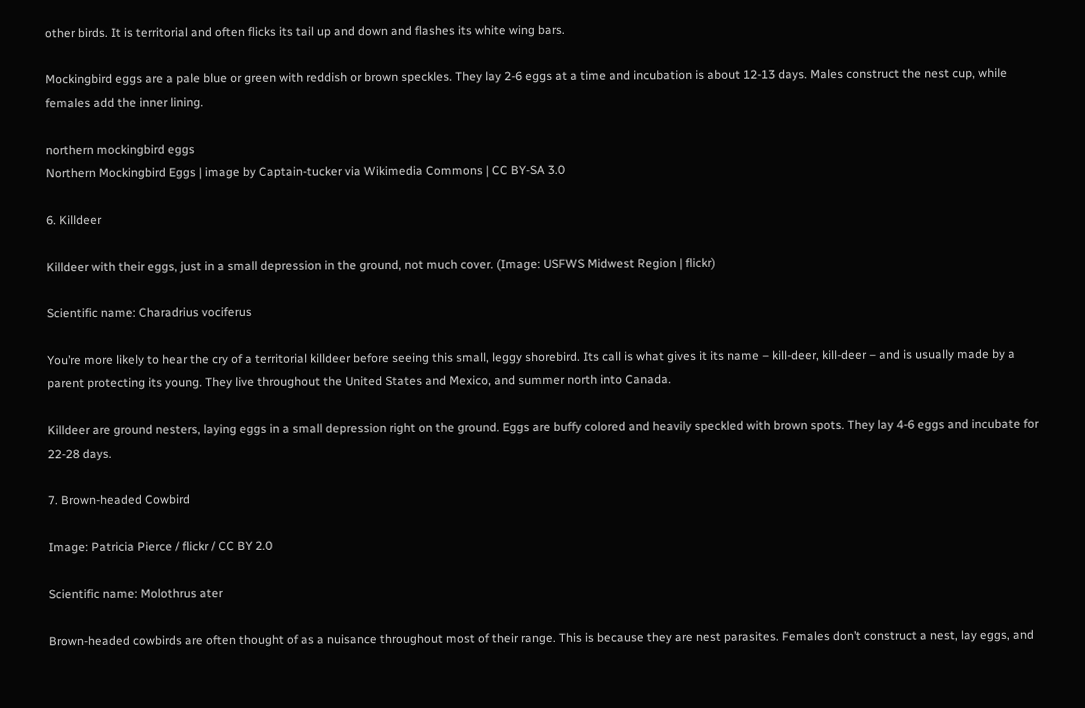other birds. It is territorial and often flicks its tail up and down and flashes its white wing bars.

Mockingbird eggs are a pale blue or green with reddish or brown speckles. They lay 2-6 eggs at a time and incubation is about 12-13 days. Males construct the nest cup, while females add the inner lining.

northern mockingbird eggs
Northern Mockingbird Eggs | image by Captain-tucker via Wikimedia Commons | CC BY-SA 3.0

6. Killdeer

Killdeer with their eggs, just in a small depression in the ground, not much cover. (Image: USFWS Midwest Region | flickr)

Scientific name: Charadrius vociferus

You’re more likely to hear the cry of a territorial killdeer before seeing this small, leggy shorebird. Its call is what gives it its name – kill-deer, kill-deer – and is usually made by a parent protecting its young. They live throughout the United States and Mexico, and summer north into Canada.

Killdeer are ground nesters, laying eggs in a small depression right on the ground. Eggs are buffy colored and heavily speckled with brown spots. They lay 4-6 eggs and incubate for 22-28 days.

7. Brown-headed Cowbird

Image: Patricia Pierce / flickr / CC BY 2.0

Scientific name: Molothrus ater

Brown-headed cowbirds are often thought of as a nuisance throughout most of their range. This is because they are nest parasites. Females don’t construct a nest, lay eggs, and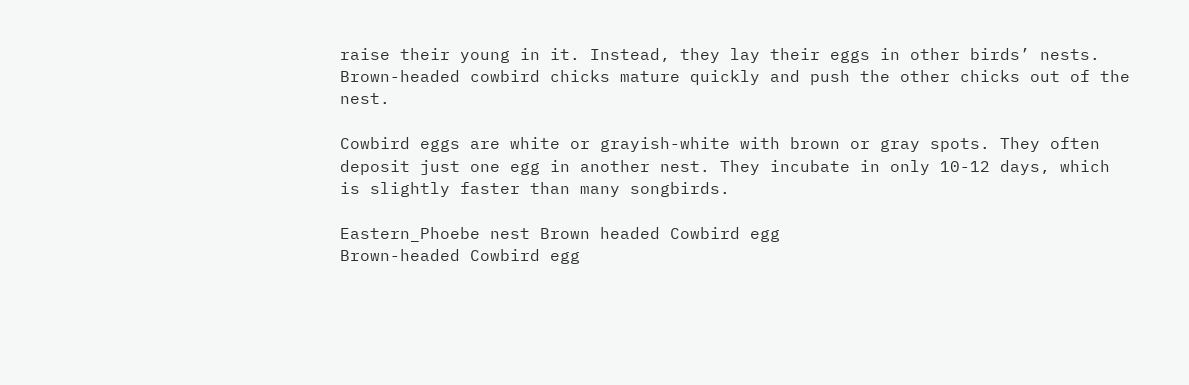raise their young in it. Instead, they lay their eggs in other birds’ nests. Brown-headed cowbird chicks mature quickly and push the other chicks out of the nest.

Cowbird eggs are white or grayish-white with brown or gray spots. They often deposit just one egg in another nest. They incubate in only 10-12 days, which is slightly faster than many songbirds.

Eastern_Phoebe nest Brown headed Cowbird egg
Brown-headed Cowbird egg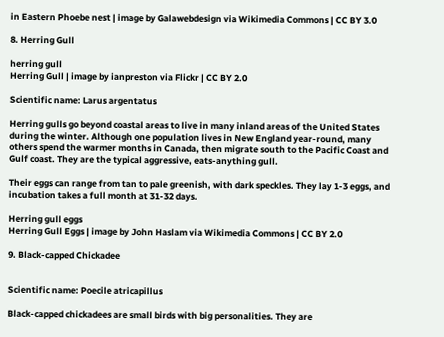in Eastern Phoebe nest | image by Galawebdesign via Wikimedia Commons | CC BY 3.0

8. Herring Gull

herring gull
Herring Gull | image by ianpreston via Flickr | CC BY 2.0

Scientific name: Larus argentatus

Herring gulls go beyond coastal areas to live in many inland areas of the United States during the winter. Although one population lives in New England year-round, many others spend the warmer months in Canada, then migrate south to the Pacific Coast and Gulf coast. They are the typical aggressive, eats-anything gull.

Their eggs can range from tan to pale greenish, with dark speckles. They lay 1-3 eggs, and incubation takes a full month at 31-32 days.

Herring gull eggs
Herring Gull Eggs | image by John Haslam via Wikimedia Commons | CC BY 2.0

9. Black-capped Chickadee


Scientific name: Poecile atricapillus

Black-capped chickadees are small birds with big personalities. They are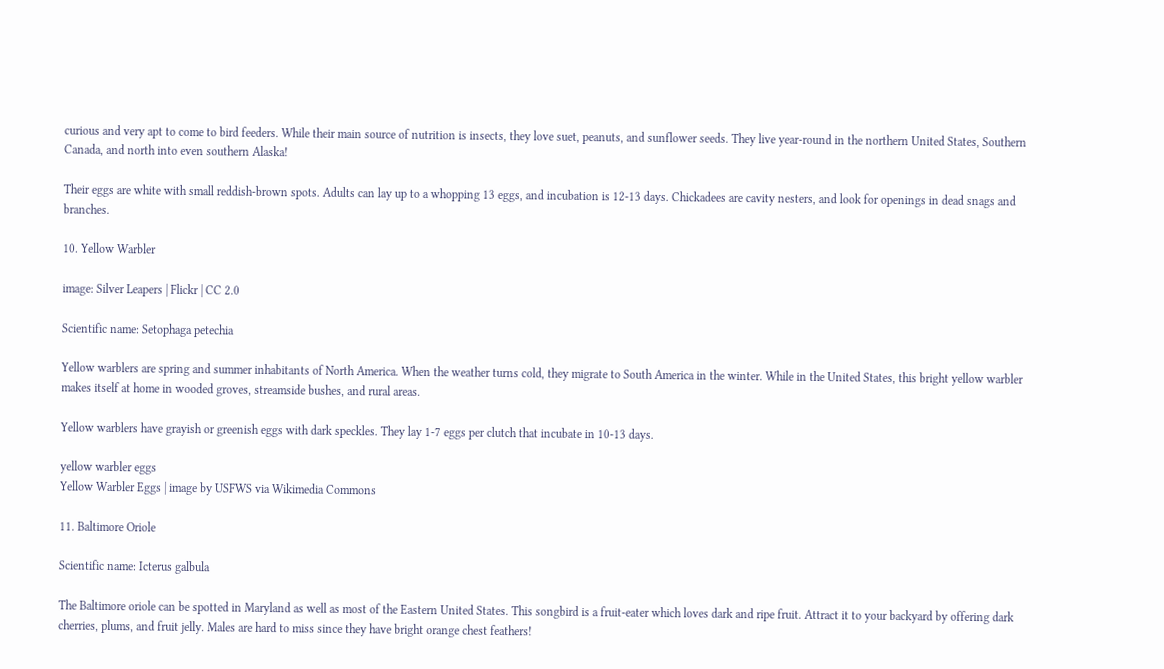curious and very apt to come to bird feeders. While their main source of nutrition is insects, they love suet, peanuts, and sunflower seeds. They live year-round in the northern United States, Southern Canada, and north into even southern Alaska!

Their eggs are white with small reddish-brown spots. Adults can lay up to a whopping 13 eggs, and incubation is 12-13 days. Chickadees are cavity nesters, and look for openings in dead snags and branches.

10. Yellow Warbler

image: Silver Leapers | Flickr | CC 2.0

Scientific name: Setophaga petechia

Yellow warblers are spring and summer inhabitants of North America. When the weather turns cold, they migrate to South America in the winter. While in the United States, this bright yellow warbler makes itself at home in wooded groves, streamside bushes, and rural areas.

Yellow warblers have grayish or greenish eggs with dark speckles. They lay 1-7 eggs per clutch that incubate in 10-13 days.

yellow warbler eggs
Yellow Warbler Eggs | image by USFWS via Wikimedia Commons

11. Baltimore Oriole

Scientific name: Icterus galbula

The Baltimore oriole can be spotted in Maryland as well as most of the Eastern United States. This songbird is a fruit-eater which loves dark and ripe fruit. Attract it to your backyard by offering dark cherries, plums, and fruit jelly. Males are hard to miss since they have bright orange chest feathers!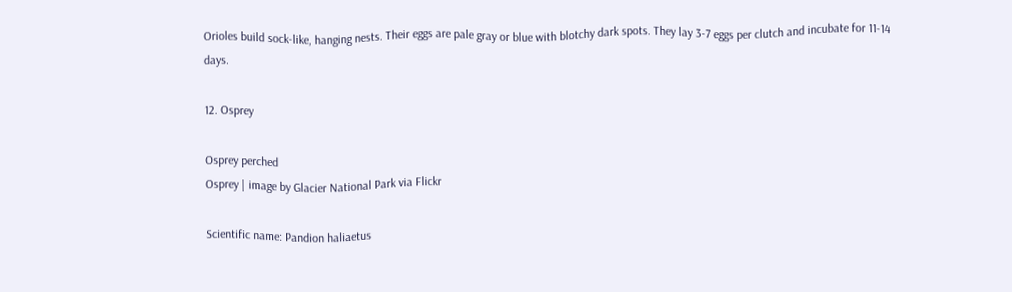Orioles build sock-like, hanging nests. Their eggs are pale gray or blue with blotchy dark spots. They lay 3-7 eggs per clutch and incubate for 11-14 days.

12. Osprey

Osprey perched
Osprey | image by Glacier National Park via Flickr

Scientific name: Pandion haliaetus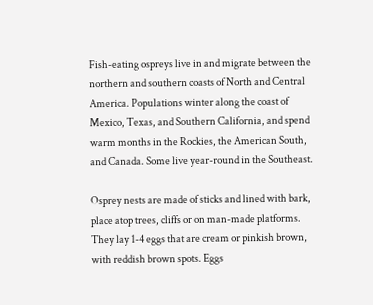Fish-eating ospreys live in and migrate between the northern and southern coasts of North and Central America. Populations winter along the coast of Mexico, Texas, and Southern California, and spend warm months in the Rockies, the American South, and Canada. Some live year-round in the Southeast.

Osprey nests are made of sticks and lined with bark, place atop trees, cliffs or on man-made platforms. They lay 1-4 eggs that are cream or pinkish brown, with reddish brown spots. Eggs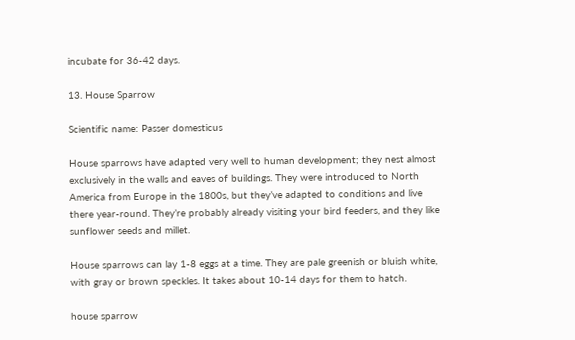incubate for 36-42 days.

13. House Sparrow

Scientific name: Passer domesticus

House sparrows have adapted very well to human development; they nest almost exclusively in the walls and eaves of buildings. They were introduced to North America from Europe in the 1800s, but they’ve adapted to conditions and live there year-round. They’re probably already visiting your bird feeders, and they like sunflower seeds and millet.

House sparrows can lay 1-8 eggs at a time. They are pale greenish or bluish white, with gray or brown speckles. It takes about 10-14 days for them to hatch.

house sparrow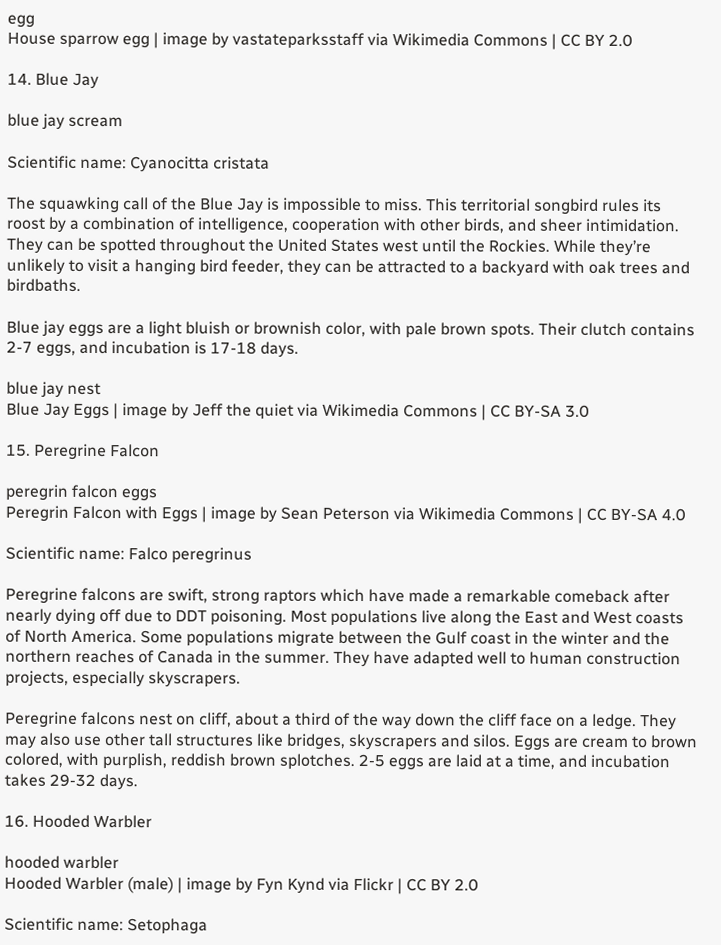egg
House sparrow egg | image by vastateparksstaff via Wikimedia Commons | CC BY 2.0

14. Blue Jay

blue jay scream

Scientific name: Cyanocitta cristata

The squawking call of the Blue Jay is impossible to miss. This territorial songbird rules its roost by a combination of intelligence, cooperation with other birds, and sheer intimidation. They can be spotted throughout the United States west until the Rockies. While they’re unlikely to visit a hanging bird feeder, they can be attracted to a backyard with oak trees and birdbaths.

Blue jay eggs are a light bluish or brownish color, with pale brown spots. Their clutch contains 2-7 eggs, and incubation is 17-18 days.

blue jay nest
Blue Jay Eggs | image by Jeff the quiet via Wikimedia Commons | CC BY-SA 3.0

15. Peregrine Falcon

peregrin falcon eggs
Peregrin Falcon with Eggs | image by Sean Peterson via Wikimedia Commons | CC BY-SA 4.0

Scientific name: Falco peregrinus

Peregrine falcons are swift, strong raptors which have made a remarkable comeback after nearly dying off due to DDT poisoning. Most populations live along the East and West coasts of North America. Some populations migrate between the Gulf coast in the winter and the northern reaches of Canada in the summer. They have adapted well to human construction projects, especially skyscrapers.

Peregrine falcons nest on cliff, about a third of the way down the cliff face on a ledge. They may also use other tall structures like bridges, skyscrapers and silos. Eggs are cream to brown colored, with purplish, reddish brown splotches. 2-5 eggs are laid at a time, and incubation takes 29-32 days.

16. Hooded Warbler

hooded warbler
Hooded Warbler (male) | image by Fyn Kynd via Flickr | CC BY 2.0

Scientific name: Setophaga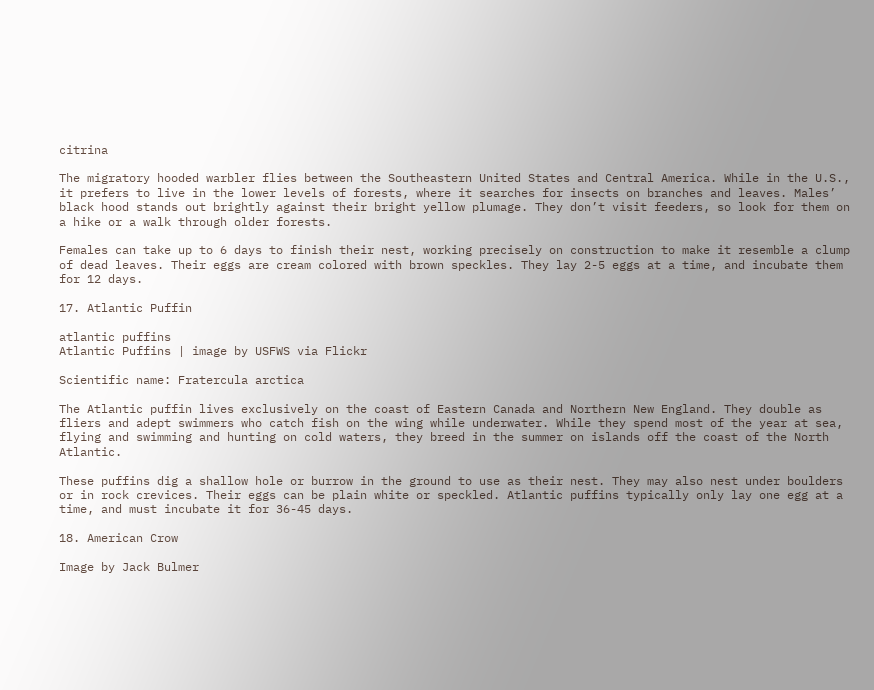citrina

The migratory hooded warbler flies between the Southeastern United States and Central America. While in the U.S., it prefers to live in the lower levels of forests, where it searches for insects on branches and leaves. Males’ black hood stands out brightly against their bright yellow plumage. They don’t visit feeders, so look for them on a hike or a walk through older forests.

Females can take up to 6 days to finish their nest, working precisely on construction to make it resemble a clump of dead leaves. Their eggs are cream colored with brown speckles. They lay 2-5 eggs at a time, and incubate them for 12 days.

17. Atlantic Puffin

atlantic puffins
Atlantic Puffins | image by USFWS via Flickr

Scientific name: Fratercula arctica

The Atlantic puffin lives exclusively on the coast of Eastern Canada and Northern New England. They double as fliers and adept swimmers who catch fish on the wing while underwater. While they spend most of the year at sea, flying and swimming and hunting on cold waters, they breed in the summer on islands off the coast of the North Atlantic.

These puffins dig a shallow hole or burrow in the ground to use as their nest. They may also nest under boulders or in rock crevices. Their eggs can be plain white or speckled. Atlantic puffins typically only lay one egg at a time, and must incubate it for 36-45 days.

18. American Crow

Image by Jack Bulmer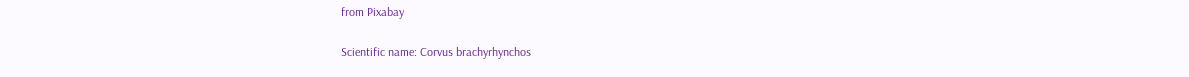from Pixabay

Scientific name: Corvus brachyrhynchos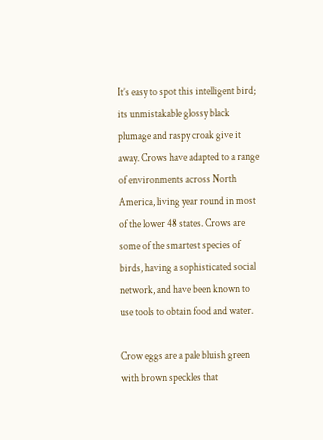It’s easy to spot this intelligent bird; its unmistakable glossy black plumage and raspy croak give it away. Crows have adapted to a range of environments across North America, living year round in most of the lower 48 states. Crows are some of the smartest species of birds, having a sophisticated social network, and have been known to use tools to obtain food and water.

Crow eggs are a pale bluish green with brown speckles that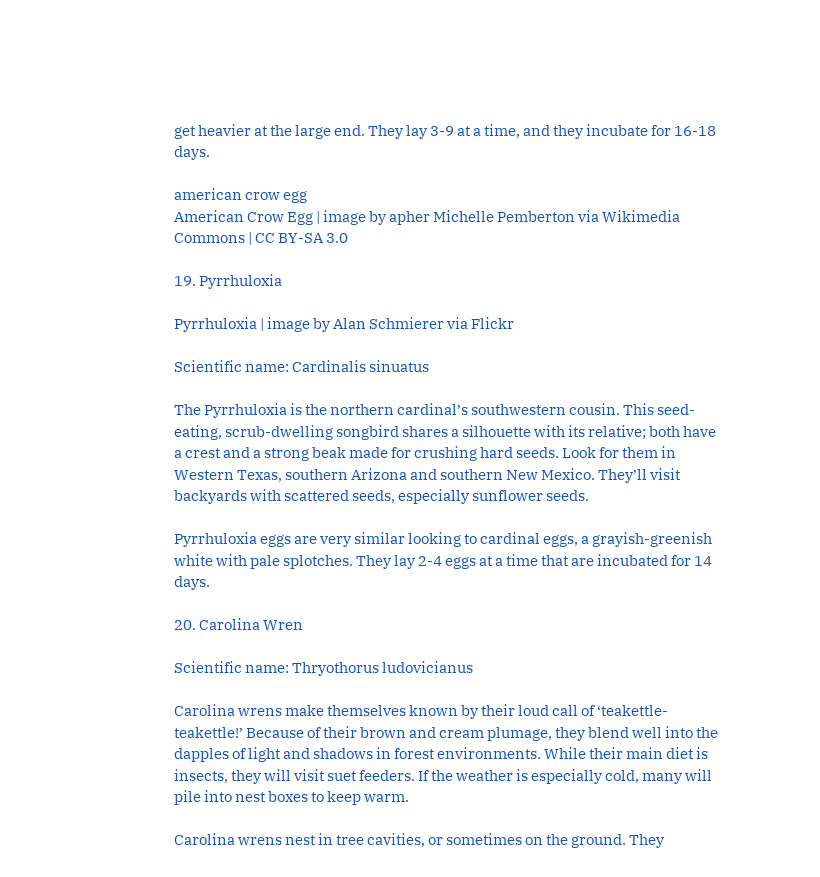get heavier at the large end. They lay 3-9 at a time, and they incubate for 16-18 days.

american crow egg
American Crow Egg | image by apher Michelle Pemberton via Wikimedia Commons | CC BY-SA 3.0

19. Pyrrhuloxia

Pyrrhuloxia | image by Alan Schmierer via Flickr

Scientific name: Cardinalis sinuatus

The Pyrrhuloxia is the northern cardinal’s southwestern cousin. This seed-eating, scrub-dwelling songbird shares a silhouette with its relative; both have a crest and a strong beak made for crushing hard seeds. Look for them in Western Texas, southern Arizona and southern New Mexico. They’ll visit backyards with scattered seeds, especially sunflower seeds.

Pyrrhuloxia eggs are very similar looking to cardinal eggs, a grayish-greenish white with pale splotches. They lay 2-4 eggs at a time that are incubated for 14 days.

20. Carolina Wren

Scientific name: Thryothorus ludovicianus

Carolina wrens make themselves known by their loud call of ‘teakettle-teakettle!’ Because of their brown and cream plumage, they blend well into the dapples of light and shadows in forest environments. While their main diet is insects, they will visit suet feeders. If the weather is especially cold, many will pile into nest boxes to keep warm.

Carolina wrens nest in tree cavities, or sometimes on the ground. They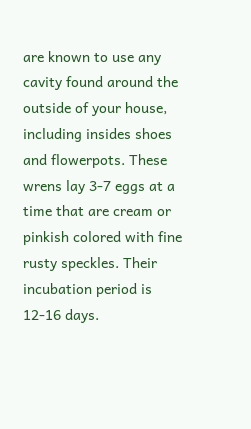are known to use any cavity found around the outside of your house, including insides shoes and flowerpots. These wrens lay 3-7 eggs at a time that are cream or pinkish colored with fine rusty speckles. Their incubation period is 12-16 days.